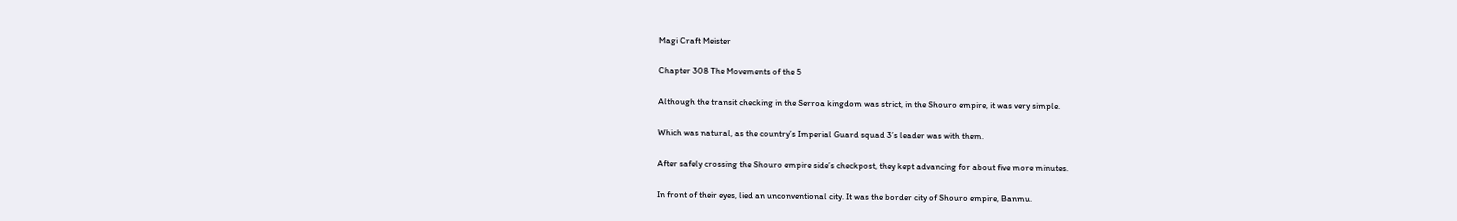Magi Craft Meister

Chapter 308 The Movements of the 5

Although the transit checking in the Serroa kingdom was strict, in the Shouro empire, it was very simple.

Which was natural, as the country’s Imperial Guard squad 3’s leader was with them.

After safely crossing the Shouro empire side’s checkpost, they kept advancing for about five more minutes.

In front of their eyes, lied an unconventional city. It was the border city of Shouro empire, Banmu.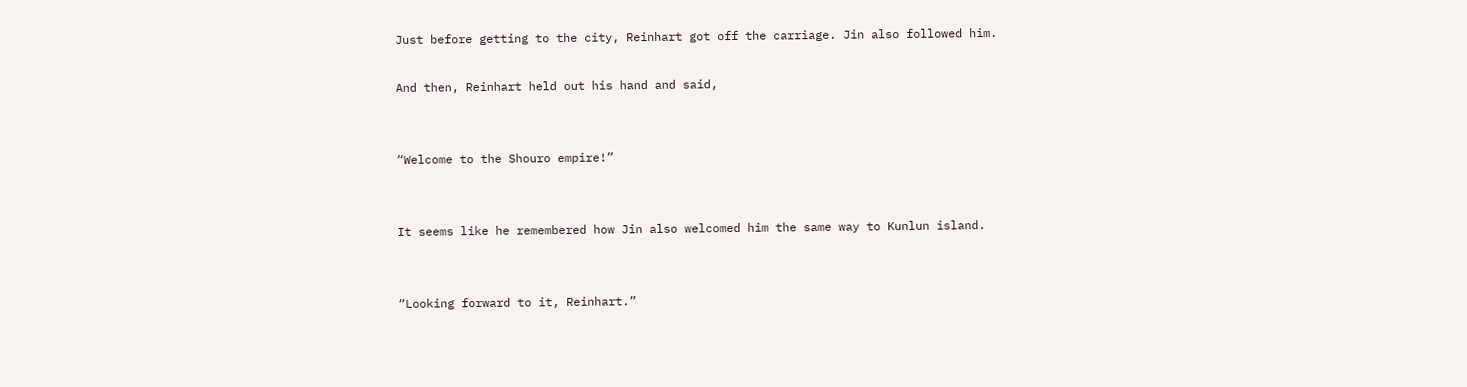Just before getting to the city, Reinhart got off the carriage. Jin also followed him.

And then, Reinhart held out his hand and said,


“Welcome to the Shouro empire!”


It seems like he remembered how Jin also welcomed him the same way to Kunlun island.


“Looking forward to it, Reinhart.”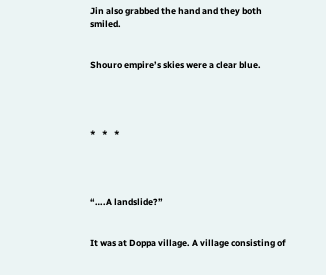Jin also grabbed the hand and they both smiled.


Shouro empire’s skies were a clear blue.




*   *   *




“….A landslide?”


It was at Doppa village. A village consisting of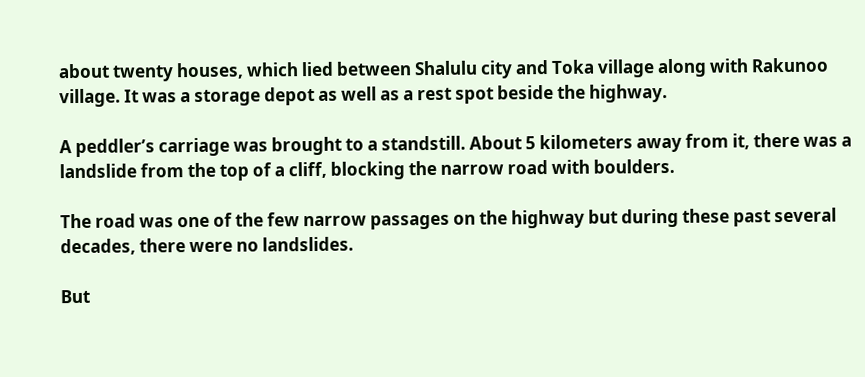about twenty houses, which lied between Shalulu city and Toka village along with Rakunoo village. It was a storage depot as well as a rest spot beside the highway.

A peddler’s carriage was brought to a standstill. About 5 kilometers away from it, there was a landslide from the top of a cliff, blocking the narrow road with boulders.

The road was one of the few narrow passages on the highway but during these past several decades, there were no landslides.

But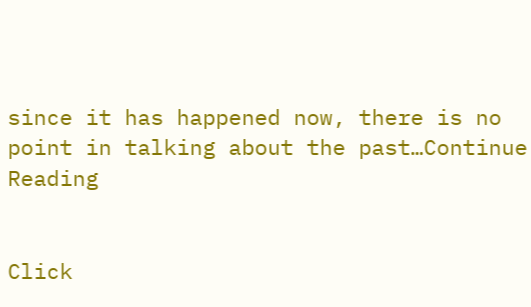since it has happened now, there is no point in talking about the past…Continue Reading


Click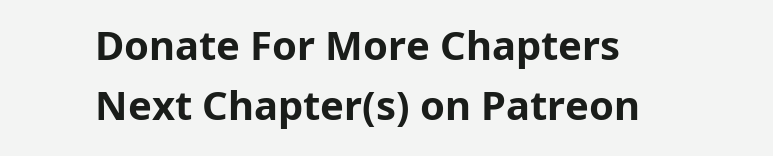Donate For More Chapters
Next Chapter(s) on Patreon